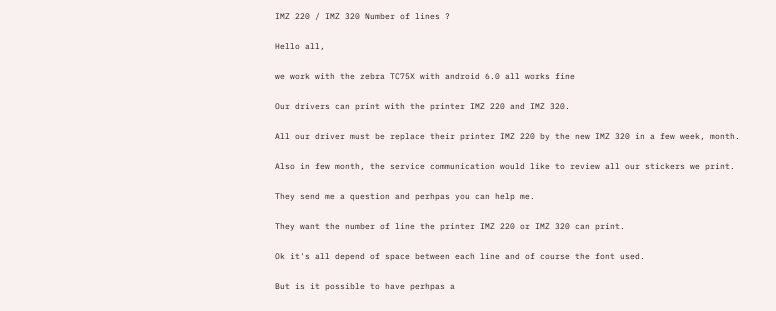IMZ 220 / IMZ 320 Number of lines ?

Hello all,

we work with the zebra TC75X with android 6.0 all works fine

Our drivers can print with the printer IMZ 220 and IMZ 320.

All our driver must be replace their printer IMZ 220 by the new IMZ 320 in a few week, month.

Also in few month, the service communication would like to review all our stickers we print.

They send me a question and perhpas you can help me.

They want the number of line the printer IMZ 220 or IMZ 320 can print.

Ok it's all depend of space between each line and of course the font used.

But is it possible to have perhpas a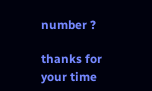number ?

thanks for your time